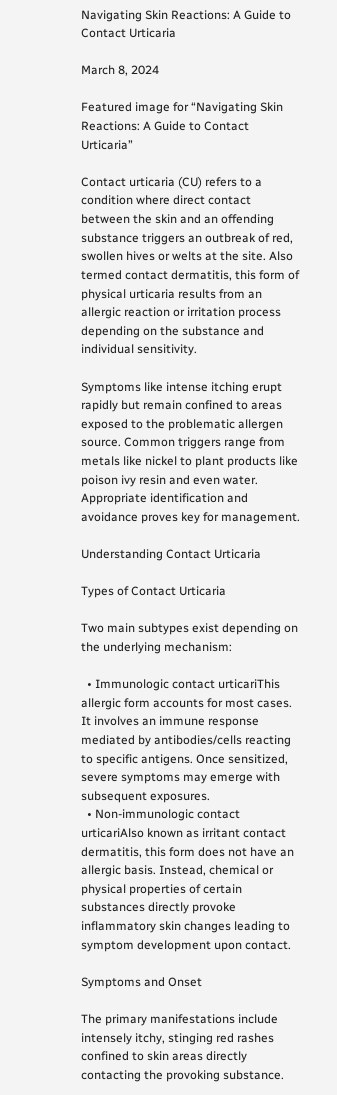Navigating Skin Reactions: A Guide to Contact Urticaria

March 8, 2024

Featured image for “Navigating Skin Reactions: A Guide to Contact Urticaria”

Contact urticaria (CU) refers to a condition where direct contact between the skin and an offending substance triggers an outbreak of red, swollen hives or welts at the site. Also termed contact dermatitis, this form of physical urticaria results from an allergic reaction or irritation process depending on the substance and individual sensitivity.

Symptoms like intense itching erupt rapidly but remain confined to areas exposed to the problematic allergen source. Common triggers range from metals like nickel to plant products like poison ivy resin and even water. Appropriate identification and avoidance proves key for management.

Understanding Contact Urticaria

Types of Contact Urticaria

Two main subtypes exist depending on the underlying mechanism:

  • Immunologic contact urticariThis allergic form accounts for most cases. It involves an immune response mediated by antibodies/cells reacting to specific antigens. Once sensitized, severe symptoms may emerge with subsequent exposures.
  • Non-immunologic contact urticariAlso known as irritant contact dermatitis, this form does not have an allergic basis. Instead, chemical or physical properties of certain substances directly provoke inflammatory skin changes leading to symptom development upon contact.

Symptoms and Onset

The primary manifestations include intensely itchy, stinging red rashes confined to skin areas directly contacting the provoking substance.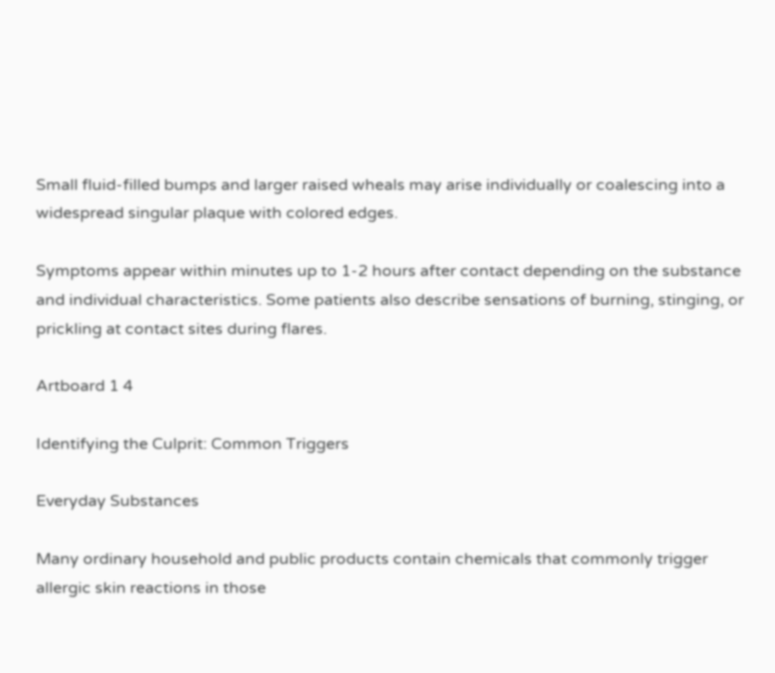Small fluid-filled bumps and larger raised wheals may arise individually or coalescing into a widespread singular plaque with colored edges.

Symptoms appear within minutes up to 1-2 hours after contact depending on the substance and individual characteristics. Some patients also describe sensations of burning, stinging, or prickling at contact sites during flares.

Artboard 1 4

Identifying the Culprit: Common Triggers

Everyday Substances

Many ordinary household and public products contain chemicals that commonly trigger allergic skin reactions in those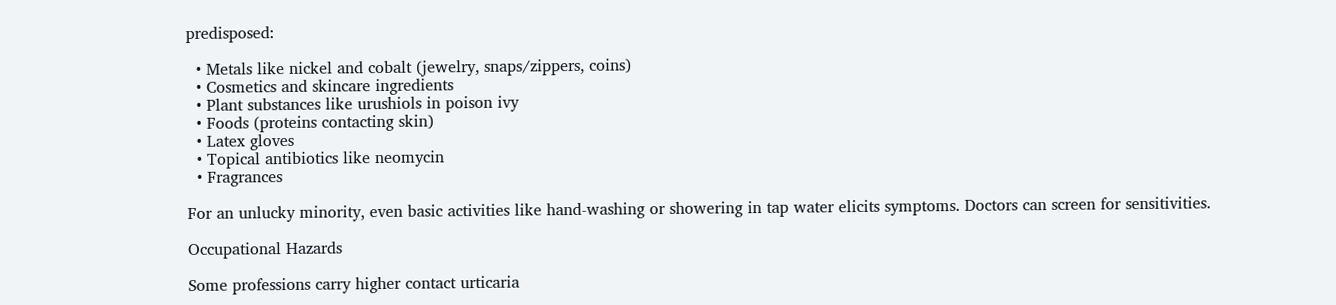predisposed:

  • Metals like nickel and cobalt (jewelry, snaps/zippers, coins)
  • Cosmetics and skincare ingredients
  • Plant substances like urushiols in poison ivy
  • Foods (proteins contacting skin)
  • Latex gloves
  • Topical antibiotics like neomycin
  • Fragrances

For an unlucky minority, even basic activities like hand-washing or showering in tap water elicits symptoms. Doctors can screen for sensitivities.

Occupational Hazards

Some professions carry higher contact urticaria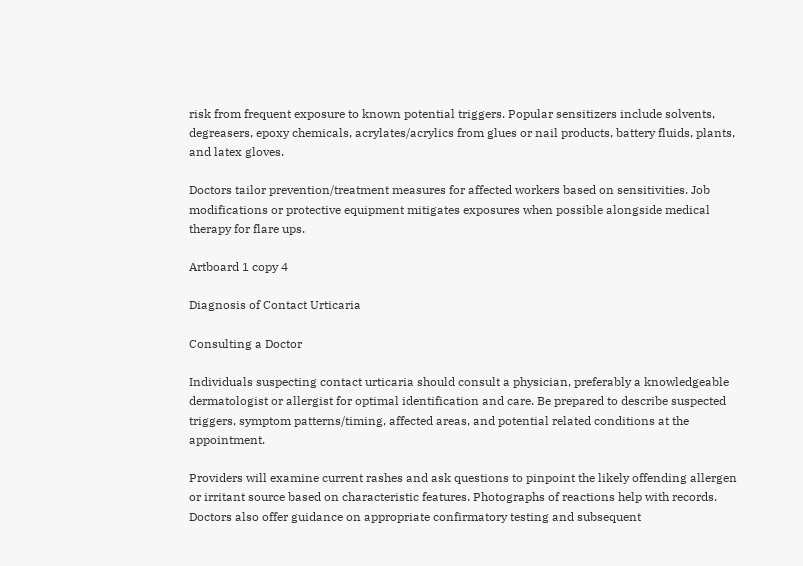risk from frequent exposure to known potential triggers. Popular sensitizers include solvents, degreasers, epoxy chemicals, acrylates/acrylics from glues or nail products, battery fluids, plants, and latex gloves.

Doctors tailor prevention/treatment measures for affected workers based on sensitivities. Job modifications or protective equipment mitigates exposures when possible alongside medical therapy for flare ups.

Artboard 1 copy 4

Diagnosis of Contact Urticaria

Consulting a Doctor

Individuals suspecting contact urticaria should consult a physician, preferably a knowledgeable dermatologist or allergist for optimal identification and care. Be prepared to describe suspected triggers, symptom patterns/timing, affected areas, and potential related conditions at the appointment.

Providers will examine current rashes and ask questions to pinpoint the likely offending allergen or irritant source based on characteristic features. Photographs of reactions help with records. Doctors also offer guidance on appropriate confirmatory testing and subsequent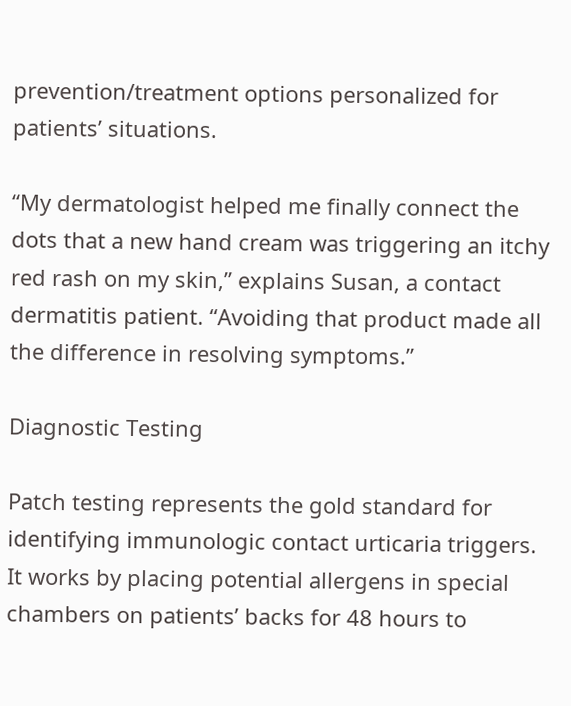prevention/treatment options personalized for patients’ situations.

“My dermatologist helped me finally connect the dots that a new hand cream was triggering an itchy red rash on my skin,” explains Susan, a contact dermatitis patient. “Avoiding that product made all the difference in resolving symptoms.”

Diagnostic Testing

Patch testing represents the gold standard for identifying immunologic contact urticaria triggers. It works by placing potential allergens in special chambers on patients’ backs for 48 hours to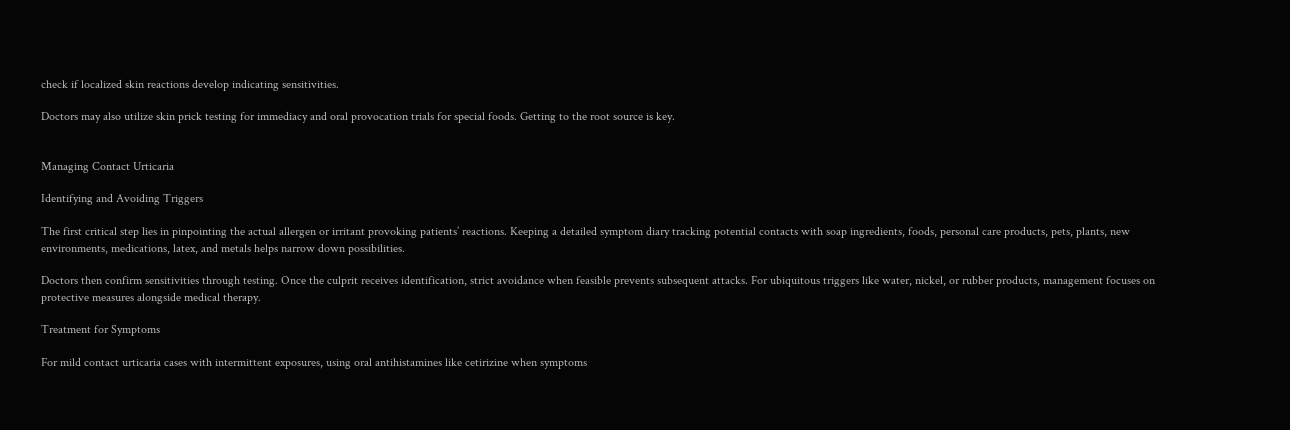check if localized skin reactions develop indicating sensitivities.

Doctors may also utilize skin prick testing for immediacy and oral provocation trials for special foods. Getting to the root source is key.


Managing Contact Urticaria

Identifying and Avoiding Triggers

The first critical step lies in pinpointing the actual allergen or irritant provoking patients’ reactions. Keeping a detailed symptom diary tracking potential contacts with soap ingredients, foods, personal care products, pets, plants, new environments, medications, latex, and metals helps narrow down possibilities.

Doctors then confirm sensitivities through testing. Once the culprit receives identification, strict avoidance when feasible prevents subsequent attacks. For ubiquitous triggers like water, nickel, or rubber products, management focuses on protective measures alongside medical therapy.

Treatment for Symptoms

For mild contact urticaria cases with intermittent exposures, using oral antihistamines like cetirizine when symptoms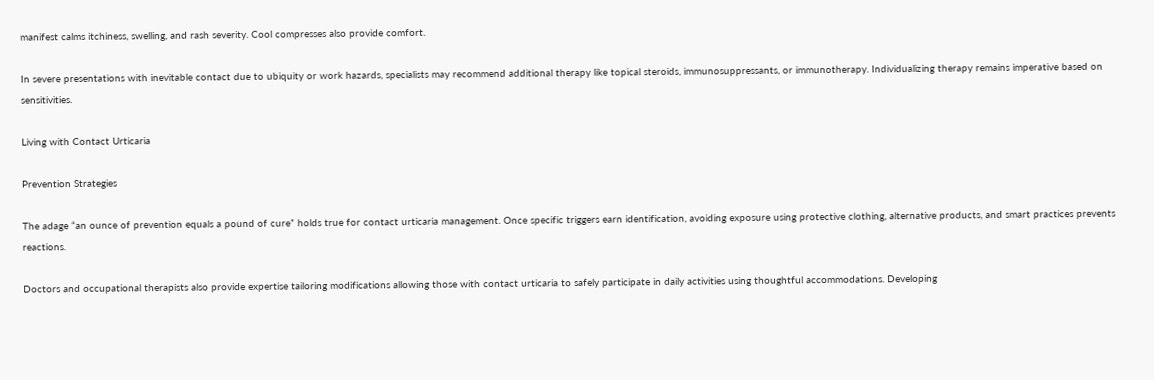manifest calms itchiness, swelling, and rash severity. Cool compresses also provide comfort.

In severe presentations with inevitable contact due to ubiquity or work hazards, specialists may recommend additional therapy like topical steroids, immunosuppressants, or immunotherapy. Individualizing therapy remains imperative based on sensitivities.

Living with Contact Urticaria

Prevention Strategies

The adage “an ounce of prevention equals a pound of cure” holds true for contact urticaria management. Once specific triggers earn identification, avoiding exposure using protective clothing, alternative products, and smart practices prevents reactions.

Doctors and occupational therapists also provide expertise tailoring modifications allowing those with contact urticaria to safely participate in daily activities using thoughtful accommodations. Developing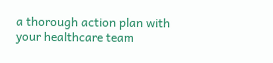a thorough action plan with your healthcare team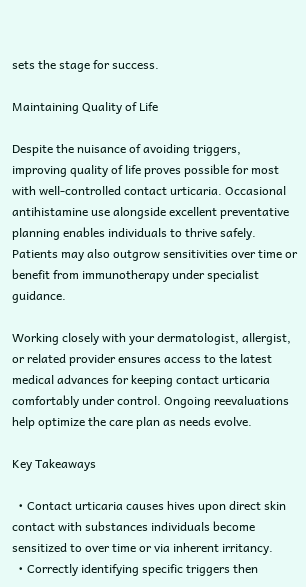sets the stage for success.

Maintaining Quality of Life

Despite the nuisance of avoiding triggers, improving quality of life proves possible for most with well-controlled contact urticaria. Occasional antihistamine use alongside excellent preventative planning enables individuals to thrive safely. Patients may also outgrow sensitivities over time or benefit from immunotherapy under specialist guidance.

Working closely with your dermatologist, allergist, or related provider ensures access to the latest medical advances for keeping contact urticaria comfortably under control. Ongoing reevaluations help optimize the care plan as needs evolve.

Key Takeaways

  • Contact urticaria causes hives upon direct skin contact with substances individuals become sensitized to over time or via inherent irritancy.
  • Correctly identifying specific triggers then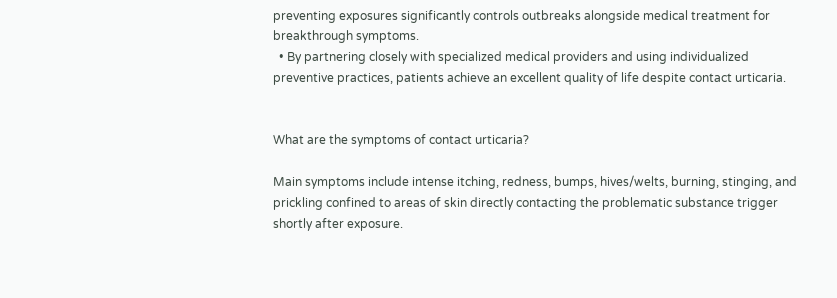preventing exposures significantly controls outbreaks alongside medical treatment for breakthrough symptoms.
  • By partnering closely with specialized medical providers and using individualized preventive practices, patients achieve an excellent quality of life despite contact urticaria.


What are the symptoms of contact urticaria?

Main symptoms include intense itching, redness, bumps, hives/welts, burning, stinging, and prickling confined to areas of skin directly contacting the problematic substance trigger shortly after exposure.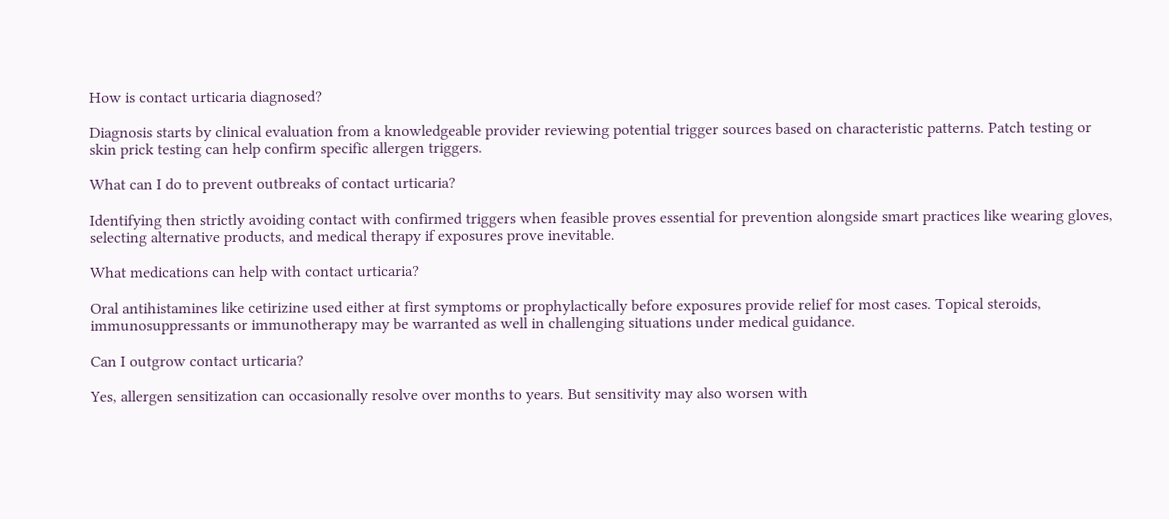How is contact urticaria diagnosed?

Diagnosis starts by clinical evaluation from a knowledgeable provider reviewing potential trigger sources based on characteristic patterns. Patch testing or skin prick testing can help confirm specific allergen triggers.

What can I do to prevent outbreaks of contact urticaria?

Identifying then strictly avoiding contact with confirmed triggers when feasible proves essential for prevention alongside smart practices like wearing gloves, selecting alternative products, and medical therapy if exposures prove inevitable.

What medications can help with contact urticaria?

Oral antihistamines like cetirizine used either at first symptoms or prophylactically before exposures provide relief for most cases. Topical steroids, immunosuppressants or immunotherapy may be warranted as well in challenging situations under medical guidance.

Can I outgrow contact urticaria?

Yes, allergen sensitization can occasionally resolve over months to years. But sensitivity may also worsen with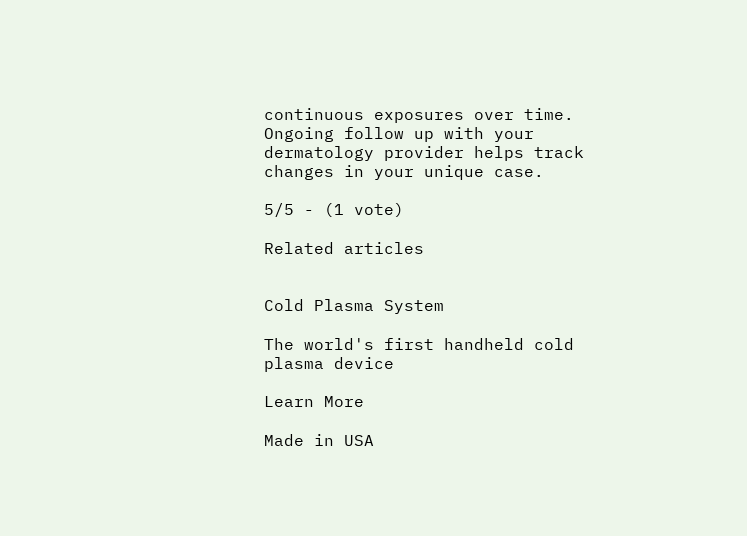continuous exposures over time. Ongoing follow up with your dermatology provider helps track changes in your unique case.

5/5 - (1 vote)

Related articles


Cold Plasma System

The world's first handheld cold plasma device

Learn More

Made in USA